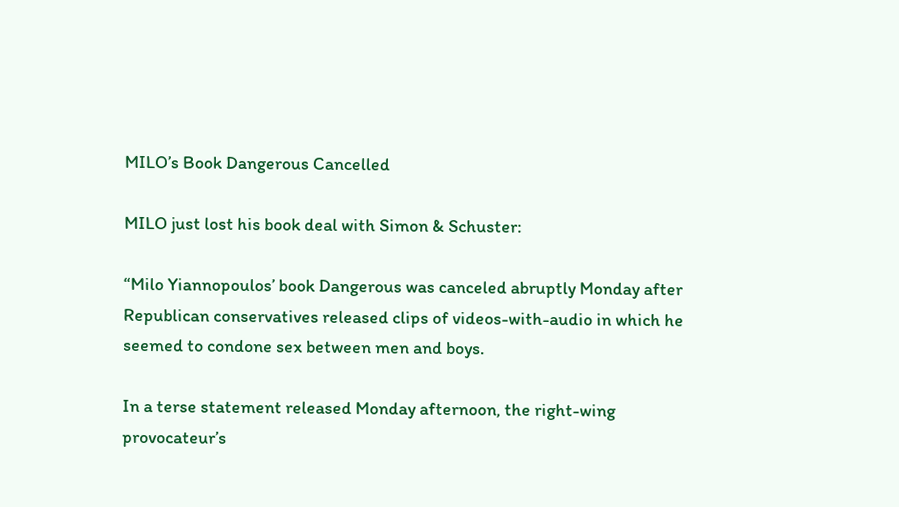MILO’s Book Dangerous Cancelled

MILO just lost his book deal with Simon & Schuster:

“Milo Yiannopoulos’ book Dangerous was canceled abruptly Monday after Republican conservatives released clips of videos-with-audio in which he seemed to condone sex between men and boys.

In a terse statement released Monday afternoon, the right-wing provocateur’s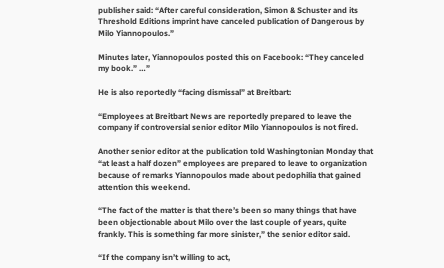publisher said: “After careful consideration, Simon & Schuster and its Threshold Editions imprint have canceled publication of Dangerous by Milo Yiannopoulos.”

Minutes later, Yiannopoulos posted this on Facebook: “They canceled my book.” …”

He is also reportedly “facing dismissal” at Breitbart:

“Employees at Breitbart News are reportedly prepared to leave the company if controversial senior editor Milo Yiannopoulos is not fired.

Another senior editor at the publication told Washingtonian Monday that “at least a half dozen” employees are prepared to leave to organization because of remarks Yiannopoulos made about pedophilia that gained attention this weekend.

“The fact of the matter is that there’s been so many things that have been objectionable about Milo over the last couple of years, quite frankly. This is something far more sinister,” the senior editor said.

“If the company isn’t willing to act,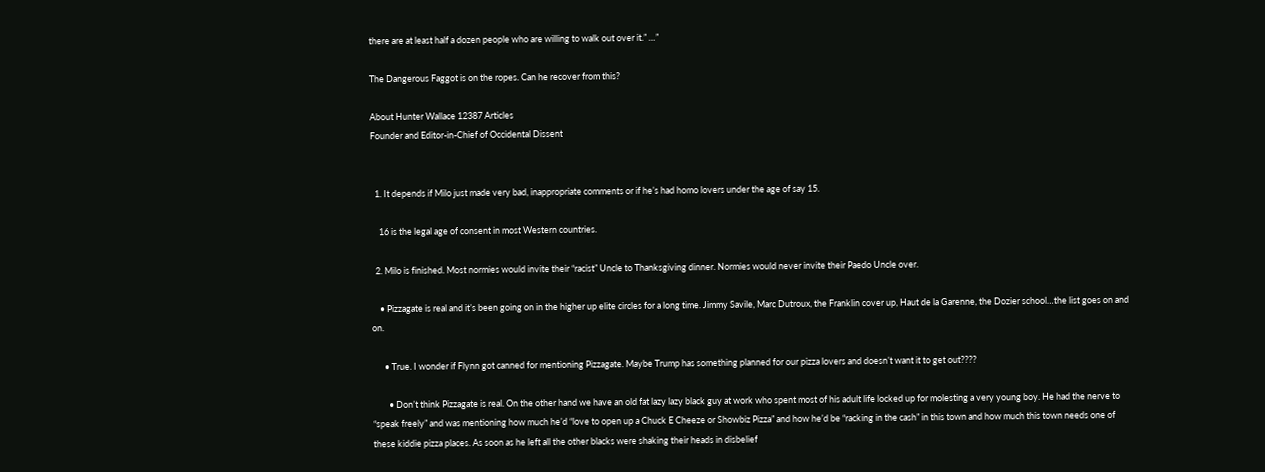there are at least half a dozen people who are willing to walk out over it.” …”

The Dangerous Faggot is on the ropes. Can he recover from this?

About Hunter Wallace 12387 Articles
Founder and Editor-in-Chief of Occidental Dissent


  1. It depends if Milo just made very bad, inappropriate comments or if he’s had homo lovers under the age of say 15.

    16 is the legal age of consent in most Western countries.

  2. Milo is finished. Most normies would invite their “racist” Uncle to Thanksgiving dinner. Normies would never invite their Paedo Uncle over.

    • Pizzagate is real and it’s been going on in the higher up elite circles for a long time. Jimmy Savile, Marc Dutroux, the Franklin cover up, Haut de la Garenne, the Dozier school…the list goes on and on.

      • True. I wonder if Flynn got canned for mentioning Pizzagate. Maybe Trump has something planned for our pizza lovers and doesn’t want it to get out????

        • Don’t think Pizzagate is real. On the other hand we have an old fat lazy lazy black guy at work who spent most of his adult life locked up for molesting a very young boy. He had the nerve to “speak freely” and was mentioning how much he’d “love to open up a Chuck E Cheeze or Showbiz Pizza” and how he’d be “racking in the cash” in this town and how much this town needs one of these kiddie pizza places. As soon as he left all the other blacks were shaking their heads in disbelief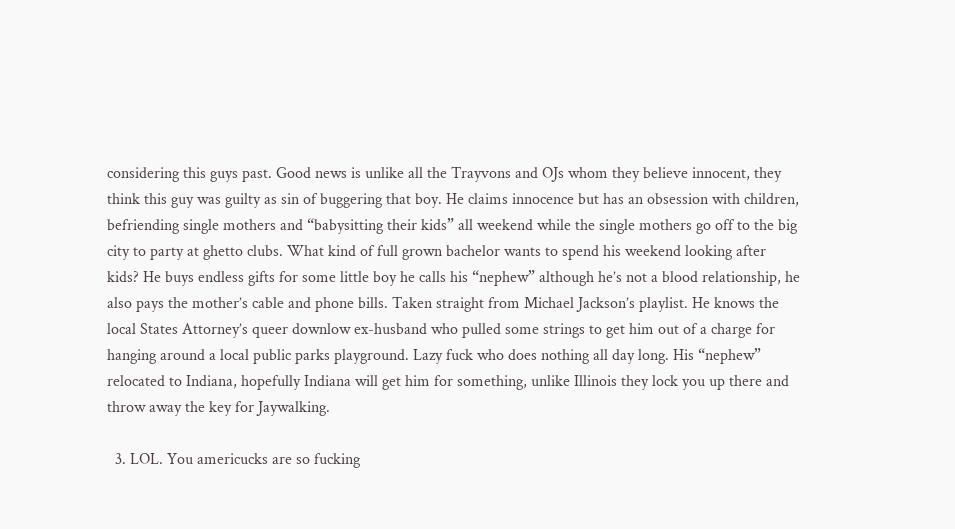considering this guys past. Good news is unlike all the Trayvons and OJs whom they believe innocent, they think this guy was guilty as sin of buggering that boy. He claims innocence but has an obsession with children, befriending single mothers and “babysitting their kids” all weekend while the single mothers go off to the big city to party at ghetto clubs. What kind of full grown bachelor wants to spend his weekend looking after kids? He buys endless gifts for some little boy he calls his “nephew” although he’s not a blood relationship, he also pays the mother’s cable and phone bills. Taken straight from Michael Jackson’s playlist. He knows the local States Attorney’s queer downlow ex-husband who pulled some strings to get him out of a charge for hanging around a local public parks playground. Lazy fuck who does nothing all day long. His “nephew” relocated to Indiana, hopefully Indiana will get him for something, unlike Illinois they lock you up there and throw away the key for Jaywalking.

  3. LOL. You americucks are so fucking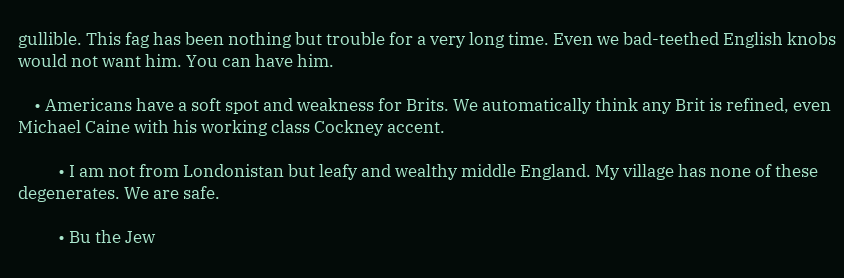gullible. This fag has been nothing but trouble for a very long time. Even we bad-teethed English knobs would not want him. You can have him.

    • Americans have a soft spot and weakness for Brits. We automatically think any Brit is refined, even Michael Caine with his working class Cockney accent.

          • I am not from Londonistan but leafy and wealthy middle England. My village has none of these degenerates. We are safe.

          • Bu the Jew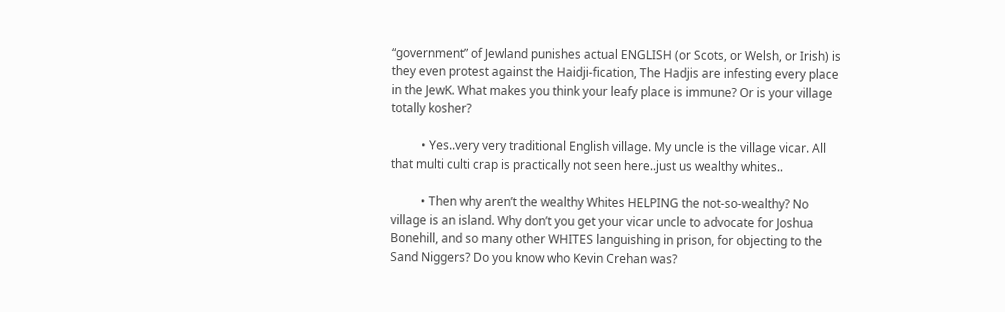“government” of Jewland punishes actual ENGLISH (or Scots, or Welsh, or Irish) is they even protest against the Haidji-fication, The Hadjis are infesting every place in the JewK. What makes you think your leafy place is immune? Or is your village totally kosher?

          • Yes..very very traditional English village. My uncle is the village vicar. All that multi culti crap is practically not seen here..just us wealthy whites..

          • Then why aren’t the wealthy Whites HELPING the not-so-wealthy? No village is an island. Why don’t you get your vicar uncle to advocate for Joshua Bonehill, and so many other WHITES languishing in prison, for objecting to the Sand Niggers? Do you know who Kevin Crehan was?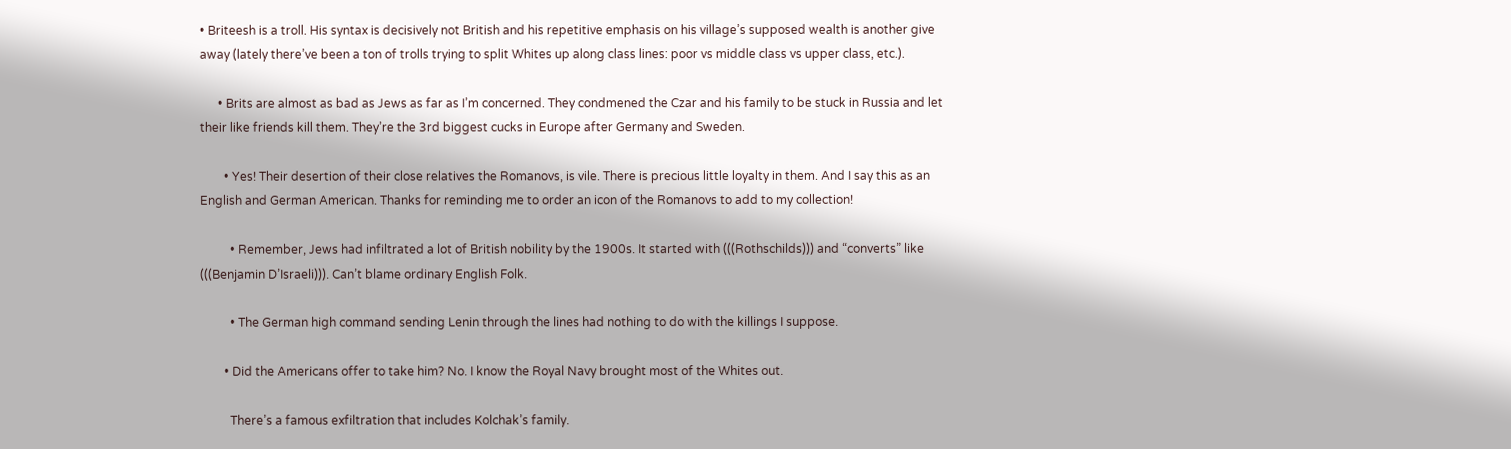• Briteesh is a troll. His syntax is decisively not British and his repetitive emphasis on his village’s supposed wealth is another give away (lately there’ve been a ton of trolls trying to split Whites up along class lines: poor vs middle class vs upper class, etc.).

      • Brits are almost as bad as Jews as far as I’m concerned. They condmened the Czar and his family to be stuck in Russia and let their like friends kill them. They’re the 3rd biggest cucks in Europe after Germany and Sweden.

        • Yes! Their desertion of their close relatives the Romanovs, is vile. There is precious little loyalty in them. And I say this as an English and German American. Thanks for reminding me to order an icon of the Romanovs to add to my collection!

          • Remember, Jews had infiltrated a lot of British nobility by the 1900s. It started with (((Rothschilds))) and “converts” like (((Benjamin D’Israeli))). Can’t blame ordinary English Folk.

          • The German high command sending Lenin through the lines had nothing to do with the killings I suppose.

        • Did the Americans offer to take him? No. I know the Royal Navy brought most of the Whites out.

          There’s a famous exfiltration that includes Kolchak’s family.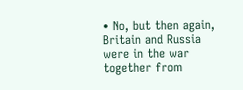• No, but then again, Britain and Russia were in the war together from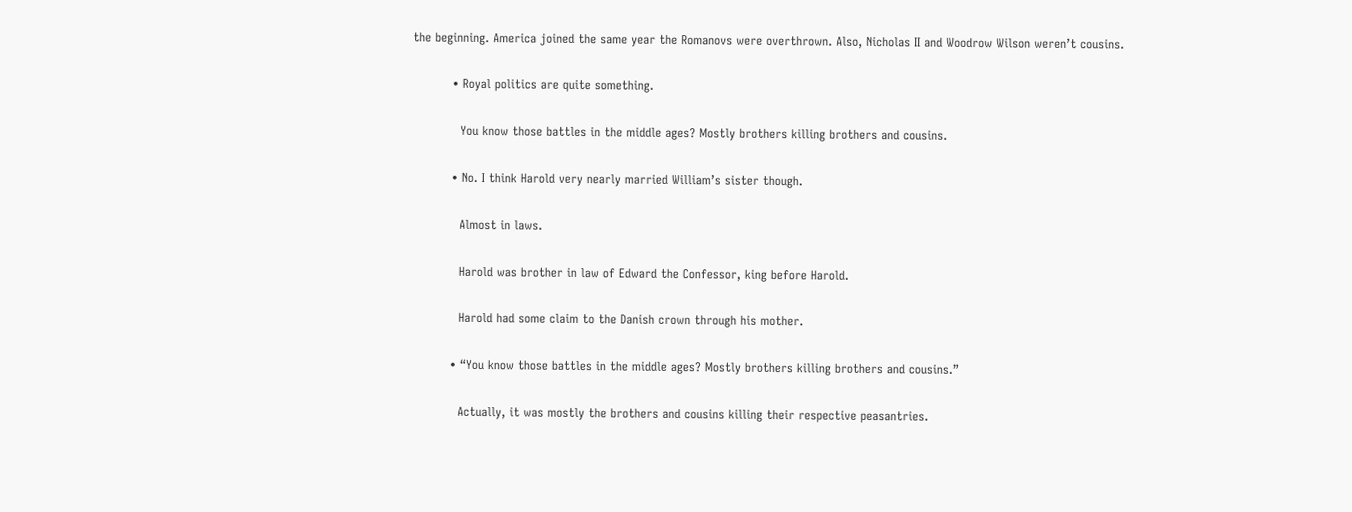the beginning. America joined the same year the Romanovs were overthrown. Also, Nicholas II and Woodrow Wilson weren’t cousins.

          • Royal politics are quite something.

            You know those battles in the middle ages? Mostly brothers killing brothers and cousins.

          • No. I think Harold very nearly married William’s sister though.

            Almost in laws.

            Harold was brother in law of Edward the Confessor, king before Harold.

            Harold had some claim to the Danish crown through his mother.

          • “You know those battles in the middle ages? Mostly brothers killing brothers and cousins.”

            Actually, it was mostly the brothers and cousins killing their respective peasantries.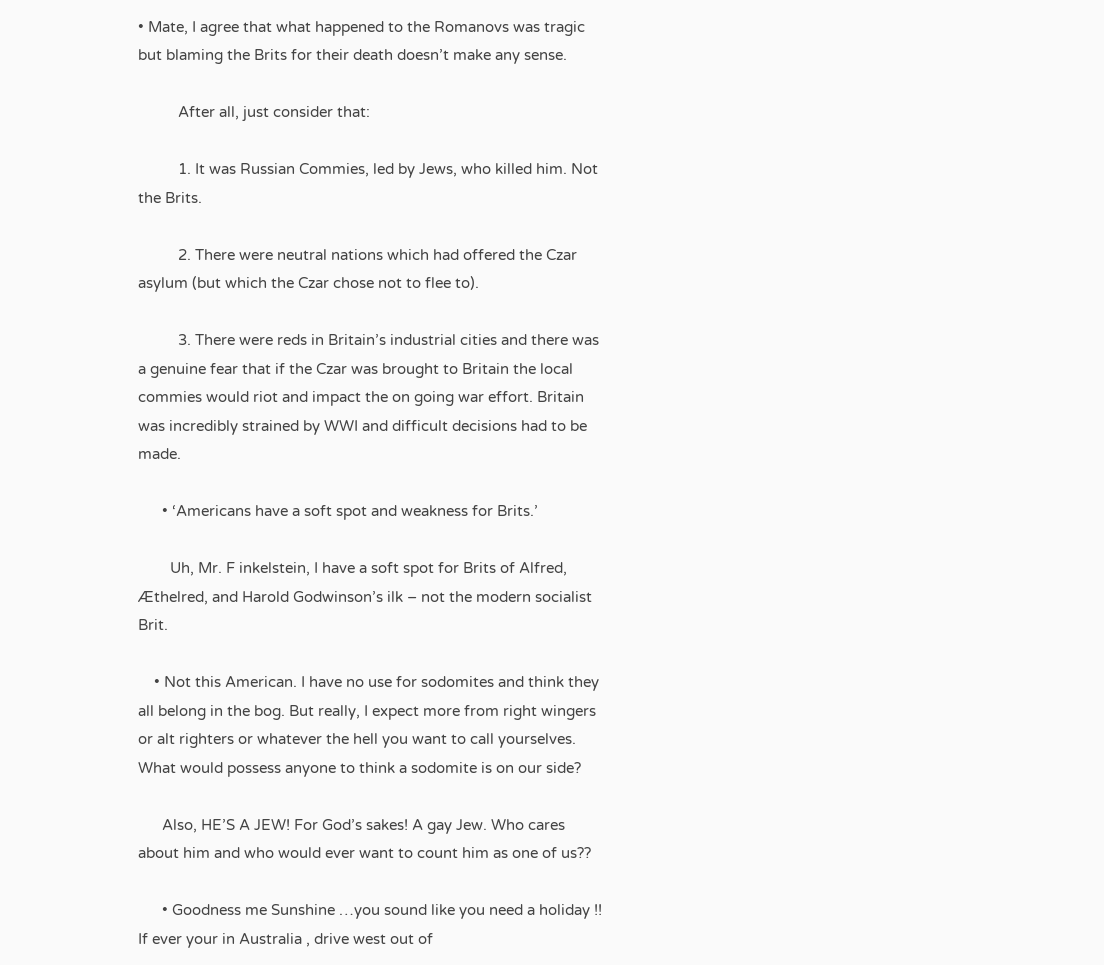• Mate, I agree that what happened to the Romanovs was tragic but blaming the Brits for their death doesn’t make any sense.

          After all, just consider that:

          1. It was Russian Commies, led by Jews, who killed him. Not the Brits.

          2. There were neutral nations which had offered the Czar asylum (but which the Czar chose not to flee to).

          3. There were reds in Britain’s industrial cities and there was a genuine fear that if the Czar was brought to Britain the local commies would riot and impact the on going war effort. Britain was incredibly strained by WWI and difficult decisions had to be made.

      • ‘Americans have a soft spot and weakness for Brits.’

        Uh, Mr. F inkelstein, I have a soft spot for Brits of Alfred, Æthelred, and Harold Godwinson’s ilk – not the modern socialist Brit.

    • Not this American. I have no use for sodomites and think they all belong in the bog. But really, I expect more from right wingers or alt righters or whatever the hell you want to call yourselves. What would possess anyone to think a sodomite is on our side?

      Also, HE’S A JEW! For God’s sakes! A gay Jew. Who cares about him and who would ever want to count him as one of us??

      • Goodness me Sunshine …you sound like you need a holiday !! If ever your in Australia , drive west out of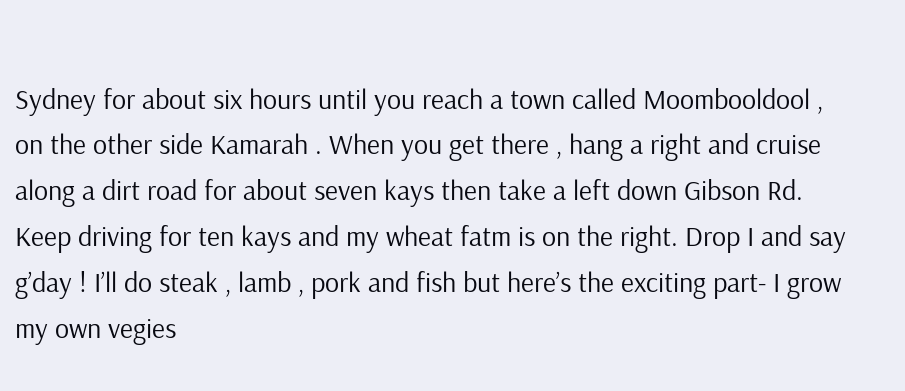Sydney for about six hours until you reach a town called Moombooldool , on the other side Kamarah . When you get there , hang a right and cruise along a dirt road for about seven kays then take a left down Gibson Rd. Keep driving for ten kays and my wheat fatm is on the right. Drop I and say g’day ! I’ll do steak , lamb , pork and fish but here’s the exciting part- I grow my own vegies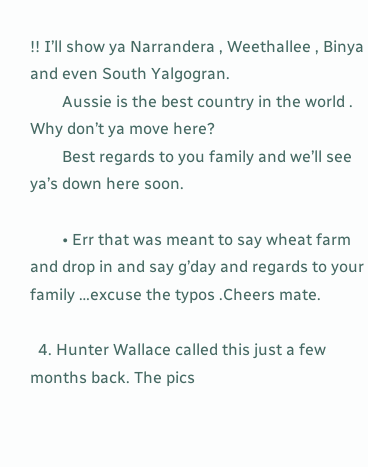!! I’ll show ya Narrandera , Weethallee , Binya and even South Yalgogran.
        Aussie is the best country in the world . Why don’t ya move here?
        Best regards to you family and we’ll see ya’s down here soon.

        • Err that was meant to say wheat farm and drop in and say g’day and regards to your family …excuse the typos .Cheers mate.

  4. Hunter Wallace called this just a few months back. The pics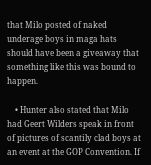that Milo posted of naked underage boys in maga hats should have been a giveaway that something like this was bound to happen.

    • Hunter also stated that Milo had Geert Wilders speak in front of pictures of scantily clad boys at an event at the GOP Convention. If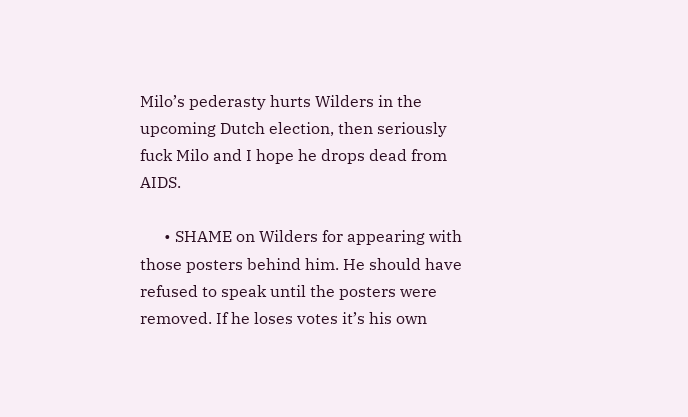Milo’s pederasty hurts Wilders in the upcoming Dutch election, then seriously fuck Milo and I hope he drops dead from AIDS.

      • SHAME on Wilders for appearing with those posters behind him. He should have refused to speak until the posters were removed. If he loses votes it’s his own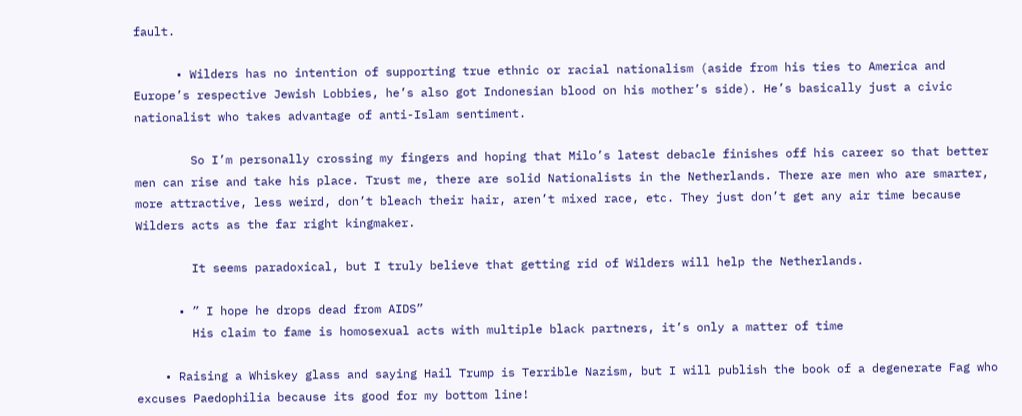fault.

      • Wilders has no intention of supporting true ethnic or racial nationalism (aside from his ties to America and Europe’s respective Jewish Lobbies, he’s also got Indonesian blood on his mother’s side). He’s basically just a civic nationalist who takes advantage of anti-Islam sentiment.

        So I’m personally crossing my fingers and hoping that Milo’s latest debacle finishes off his career so that better men can rise and take his place. Trust me, there are solid Nationalists in the Netherlands. There are men who are smarter, more attractive, less weird, don’t bleach their hair, aren’t mixed race, etc. They just don’t get any air time because Wilders acts as the far right kingmaker.

        It seems paradoxical, but I truly believe that getting rid of Wilders will help the Netherlands.

      • ” I hope he drops dead from AIDS”
        His claim to fame is homosexual acts with multiple black partners, it’s only a matter of time

    • Raising a Whiskey glass and saying Hail Trump is Terrible Nazism, but I will publish the book of a degenerate Fag who excuses Paedophilia because its good for my bottom line!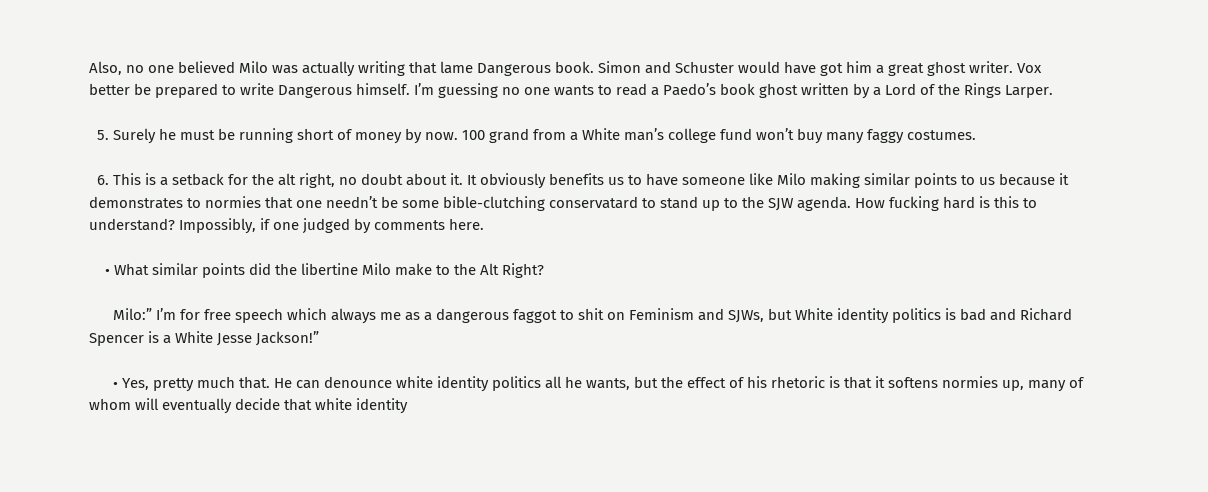Also, no one believed Milo was actually writing that lame Dangerous book. Simon and Schuster would have got him a great ghost writer. Vox better be prepared to write Dangerous himself. I’m guessing no one wants to read a Paedo’s book ghost written by a Lord of the Rings Larper.

  5. Surely he must be running short of money by now. 100 grand from a White man’s college fund won’t buy many faggy costumes.

  6. This is a setback for the alt right, no doubt about it. It obviously benefits us to have someone like Milo making similar points to us because it demonstrates to normies that one needn’t be some bible-clutching conservatard to stand up to the SJW agenda. How fucking hard is this to understand? Impossibly, if one judged by comments here.

    • What similar points did the libertine Milo make to the Alt Right?

      Milo:” I’m for free speech which always me as a dangerous faggot to shit on Feminism and SJWs, but White identity politics is bad and Richard Spencer is a White Jesse Jackson!”

      • Yes, pretty much that. He can denounce white identity politics all he wants, but the effect of his rhetoric is that it softens normies up, many of whom will eventually decide that white identity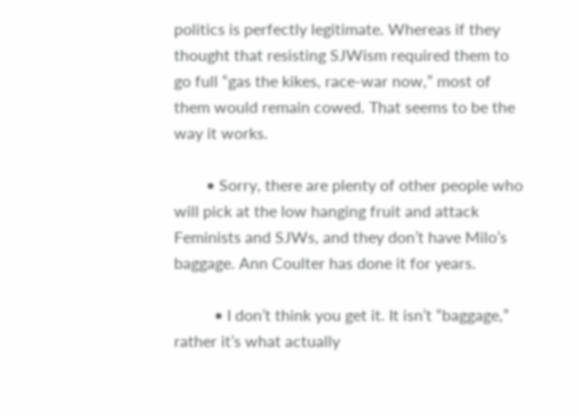politics is perfectly legitimate. Whereas if they thought that resisting SJWism required them to go full “gas the kikes, race-war now,” most of them would remain cowed. That seems to be the way it works.

        • Sorry, there are plenty of other people who will pick at the low hanging fruit and attack Feminists and SJWs, and they don’t have Milo’s baggage. Ann Coulter has done it for years.

          • I don’t think you get it. It isn’t “baggage,” rather it’s what actually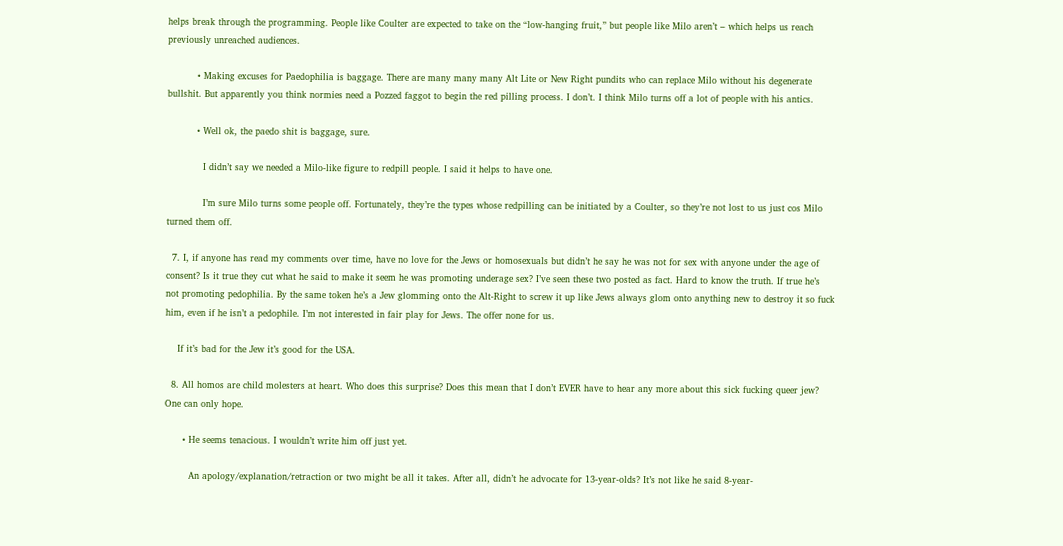helps break through the programming. People like Coulter are expected to take on the “low-hanging fruit,” but people like Milo aren’t – which helps us reach previously unreached audiences.

          • Making excuses for Paedophilia is baggage. There are many many many Alt Lite or New Right pundits who can replace Milo without his degenerate bullshit. But apparently you think normies need a Pozzed faggot to begin the red pilling process. I don’t. I think Milo turns off a lot of people with his antics.

          • Well ok, the paedo shit is baggage, sure.

            I didn’t say we needed a Milo-like figure to redpill people. I said it helps to have one.

            I’m sure Milo turns some people off. Fortunately, they’re the types whose redpilling can be initiated by a Coulter, so they’re not lost to us just cos Milo turned them off.

  7. I, if anyone has read my comments over time, have no love for the Jews or homosexuals but didn’t he say he was not for sex with anyone under the age of consent? Is it true they cut what he said to make it seem he was promoting underage sex? I’ve seen these two posted as fact. Hard to know the truth. If true he’s not promoting pedophilia. By the same token he’s a Jew glomming onto the Alt-Right to screw it up like Jews always glom onto anything new to destroy it so fuck him, even if he isn’t a pedophile. I’m not interested in fair play for Jews. The offer none for us.

    If it’s bad for the Jew it’s good for the USA.

  8. All homos are child molesters at heart. Who does this surprise? Does this mean that I don’t EVER have to hear any more about this sick fucking queer jew? One can only hope.

      • He seems tenacious. I wouldn’t write him off just yet.

        An apology/explanation/retraction or two might be all it takes. After all, didn’t he advocate for 13-year-olds? It’s not like he said 8-year-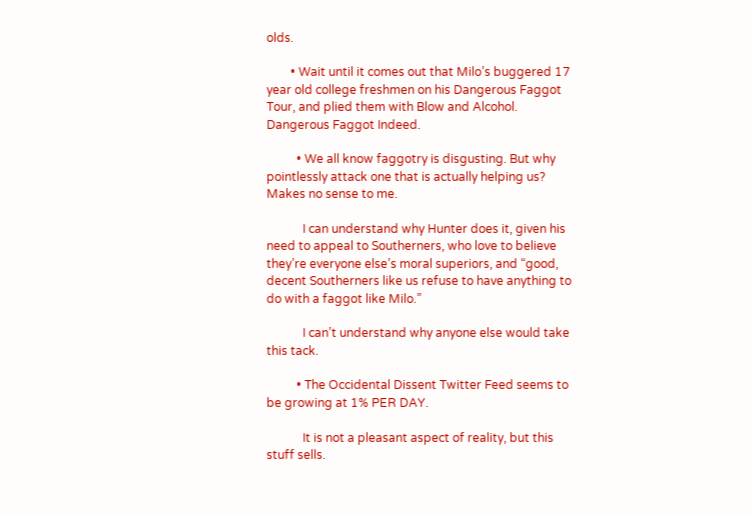olds.

        • Wait until it comes out that Milo’s buggered 17 year old college freshmen on his Dangerous Faggot Tour, and plied them with Blow and Alcohol. Dangerous Faggot Indeed.

          • We all know faggotry is disgusting. But why pointlessly attack one that is actually helping us? Makes no sense to me.

            I can understand why Hunter does it, given his need to appeal to Southerners, who love to believe they’re everyone else’s moral superiors, and “good, decent Southerners like us refuse to have anything to do with a faggot like Milo.”

            I can’t understand why anyone else would take this tack.

          • The Occidental Dissent Twitter Feed seems to be growing at 1% PER DAY.

            It is not a pleasant aspect of reality, but this stuff sells.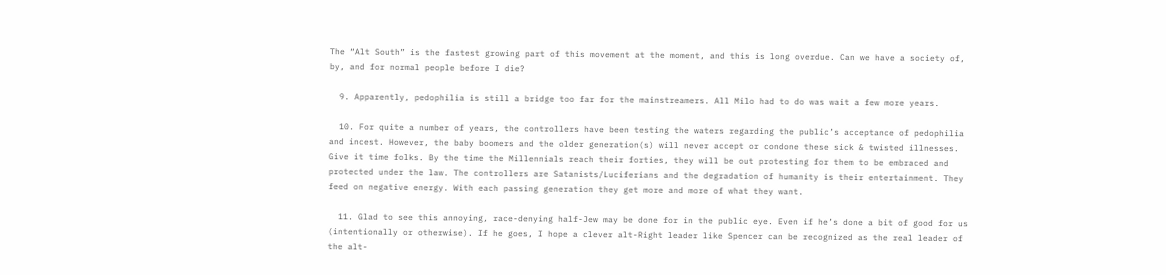The “Alt South” is the fastest growing part of this movement at the moment, and this is long overdue. Can we have a society of, by, and for normal people before I die?

  9. Apparently, pedophilia is still a bridge too far for the mainstreamers. All Milo had to do was wait a few more years.

  10. For quite a number of years, the controllers have been testing the waters regarding the public’s acceptance of pedophilia and incest. However, the baby boomers and the older generation(s) will never accept or condone these sick & twisted illnesses. Give it time folks. By the time the Millennials reach their forties, they will be out protesting for them to be embraced and protected under the law. The controllers are Satanists/Luciferians and the degradation of humanity is their entertainment. They feed on negative energy. With each passing generation they get more and more of what they want.

  11. Glad to see this annoying, race-denying half-Jew may be done for in the public eye. Even if he’s done a bit of good for us (intentionally or otherwise). If he goes, I hope a clever alt-Right leader like Spencer can be recognized as the real leader of the alt-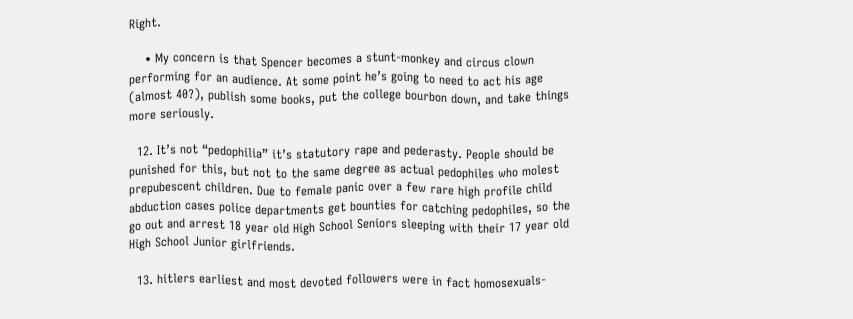Right.

    • My concern is that Spencer becomes a stunt-monkey and circus clown performing for an audience. At some point he’s going to need to act his age (almost 40?), publish some books, put the college bourbon down, and take things more seriously.

  12. It’s not “pedophilia” it’s statutory rape and pederasty. People should be punished for this, but not to the same degree as actual pedophiles who molest prepubescent children. Due to female panic over a few rare high profile child abduction cases police departments get bounties for catching pedophiles, so the go out and arrest 18 year old High School Seniors sleeping with their 17 year old High School Junior girlfriends.

  13. hitlers earliest and most devoted followers were in fact homosexuals-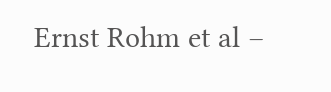Ernst Rohm et al –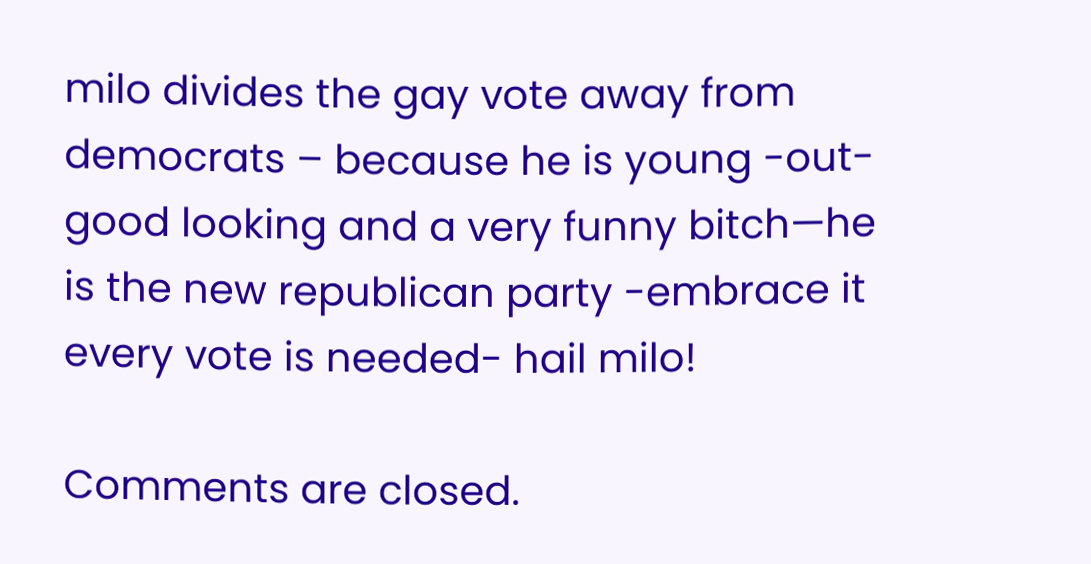milo divides the gay vote away from democrats – because he is young -out- good looking and a very funny bitch—he is the new republican party -embrace it every vote is needed- hail milo!

Comments are closed.